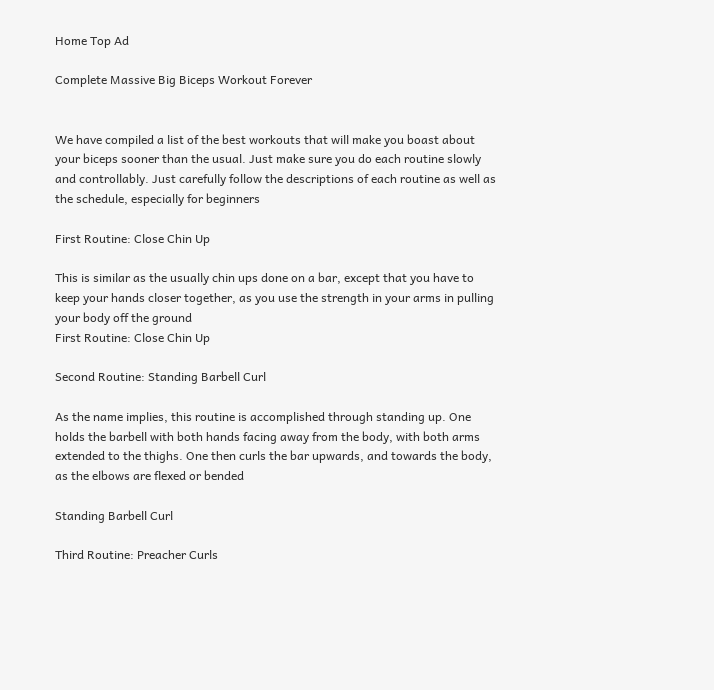Home Top Ad

Complete Massive Big Biceps Workout Forever


We have compiled a list of the best workouts that will make you boast about your biceps sooner than the usual. Just make sure you do each routine slowly and controllably. Just carefully follow the descriptions of each routine as well as the schedule, especially for beginners

First Routine: Close Chin Up

This is similar as the usually chin ups done on a bar, except that you have to keep your hands closer together, as you use the strength in your arms in pulling your body off the ground
First Routine: Close Chin Up

Second Routine: Standing Barbell Curl

As the name implies, this routine is accomplished through standing up. One holds the barbell with both hands facing away from the body, with both arms extended to the thighs. One then curls the bar upwards, and towards the body, as the elbows are flexed or bended

Standing Barbell Curl

Third Routine: Preacher Curls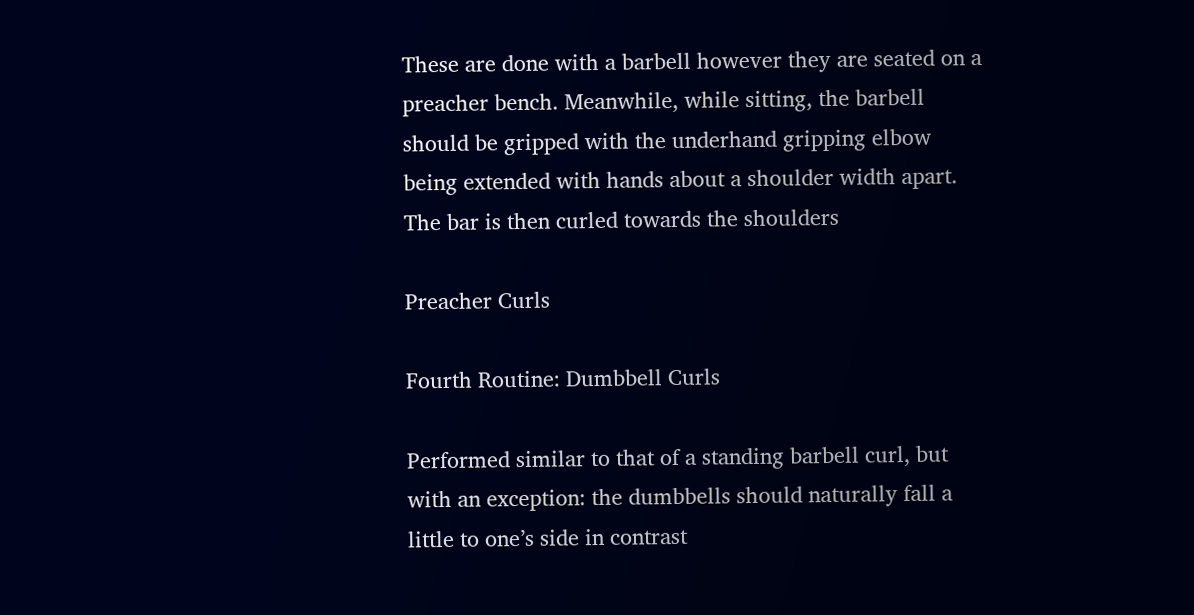These are done with a barbell however they are seated on a preacher bench. Meanwhile, while sitting, the barbell should be gripped with the underhand gripping elbow being extended with hands about a shoulder width apart. The bar is then curled towards the shoulders

Preacher Curls

Fourth Routine: Dumbbell Curls

Performed similar to that of a standing barbell curl, but with an exception: the dumbbells should naturally fall a little to one’s side in contrast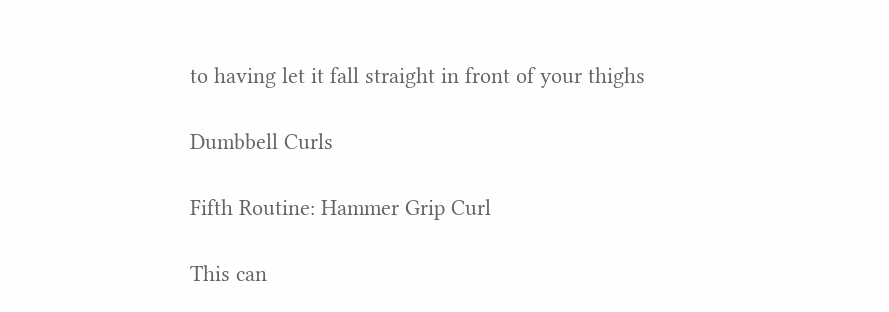to having let it fall straight in front of your thighs

Dumbbell Curls

Fifth Routine: Hammer Grip Curl

This can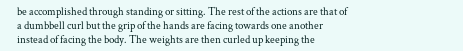be accomplished through standing or sitting. The rest of the actions are that of a dumbbell curl but the grip of the hands are facing towards one another instead of facing the body. The weights are then curled up keeping the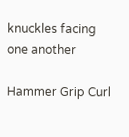knuckles facing one another

Hammer Grip Curl